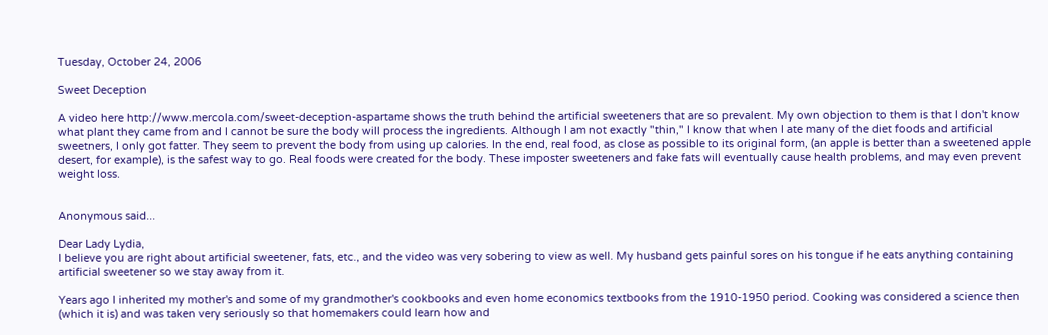Tuesday, October 24, 2006

Sweet Deception

A video here http://www.mercola.com/sweet-deception-aspartame shows the truth behind the artificial sweeteners that are so prevalent. My own objection to them is that I don't know what plant they came from and I cannot be sure the body will process the ingredients. Although I am not exactly "thin," I know that when I ate many of the diet foods and artificial sweetners, I only got fatter. They seem to prevent the body from using up calories. In the end, real food, as close as possible to its original form, (an apple is better than a sweetened apple desert, for example), is the safest way to go. Real foods were created for the body. These imposter sweeteners and fake fats will eventually cause health problems, and may even prevent weight loss.


Anonymous said...

Dear Lady Lydia,
I believe you are right about artificial sweetener, fats, etc., and the video was very sobering to view as well. My husband gets painful sores on his tongue if he eats anything containing artificial sweetener so we stay away from it.

Years ago I inherited my mother's and some of my grandmother's cookbooks and even home economics textbooks from the 1910-1950 period. Cooking was considered a science then (which it is) and was taken very seriously so that homemakers could learn how and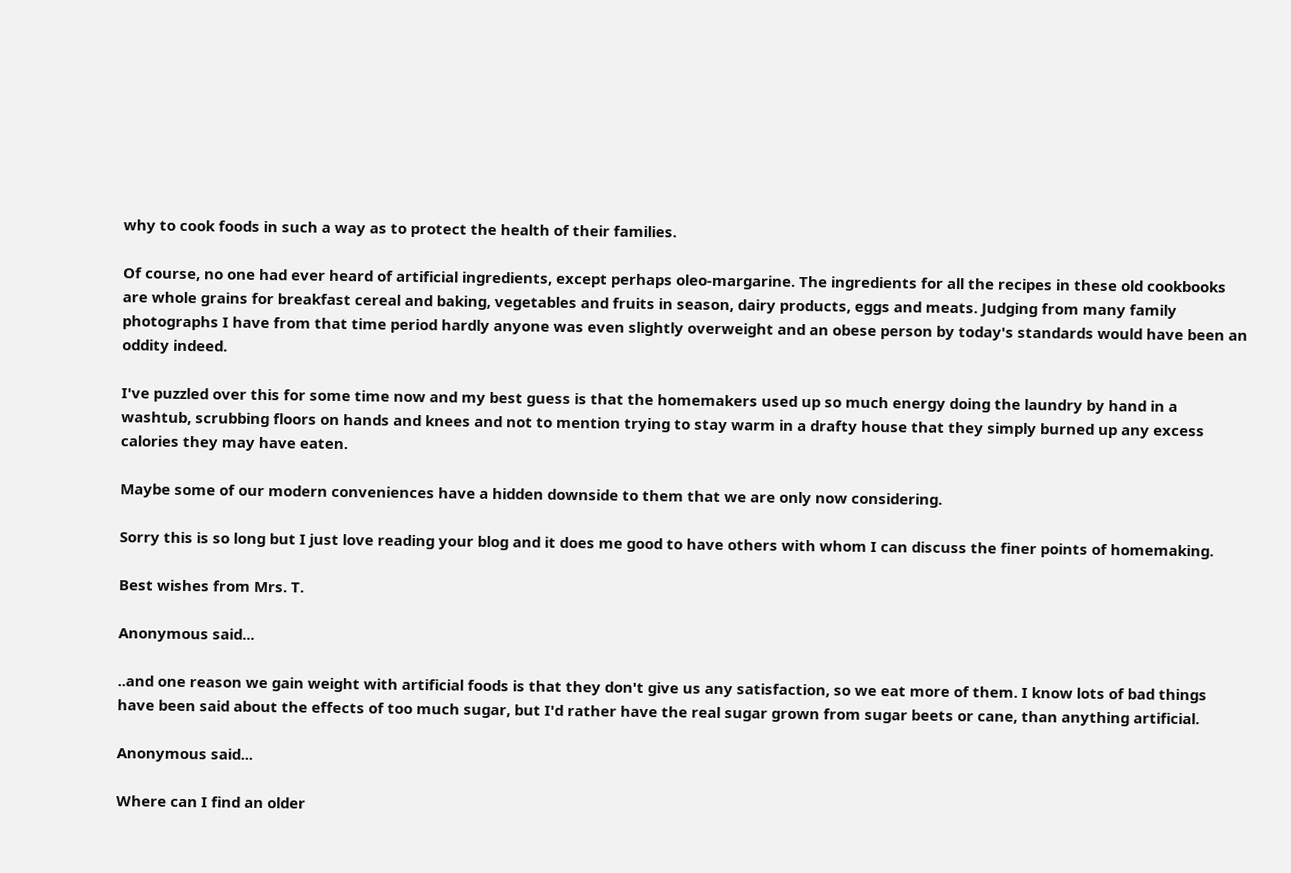why to cook foods in such a way as to protect the health of their families.

Of course, no one had ever heard of artificial ingredients, except perhaps oleo-margarine. The ingredients for all the recipes in these old cookbooks are whole grains for breakfast cereal and baking, vegetables and fruits in season, dairy products, eggs and meats. Judging from many family photographs I have from that time period hardly anyone was even slightly overweight and an obese person by today's standards would have been an oddity indeed.

I've puzzled over this for some time now and my best guess is that the homemakers used up so much energy doing the laundry by hand in a washtub, scrubbing floors on hands and knees and not to mention trying to stay warm in a drafty house that they simply burned up any excess calories they may have eaten.

Maybe some of our modern conveniences have a hidden downside to them that we are only now considering.

Sorry this is so long but I just love reading your blog and it does me good to have others with whom I can discuss the finer points of homemaking.

Best wishes from Mrs. T.

Anonymous said...

..and one reason we gain weight with artificial foods is that they don't give us any satisfaction, so we eat more of them. I know lots of bad things have been said about the effects of too much sugar, but I'd rather have the real sugar grown from sugar beets or cane, than anything artificial.

Anonymous said...

Where can I find an older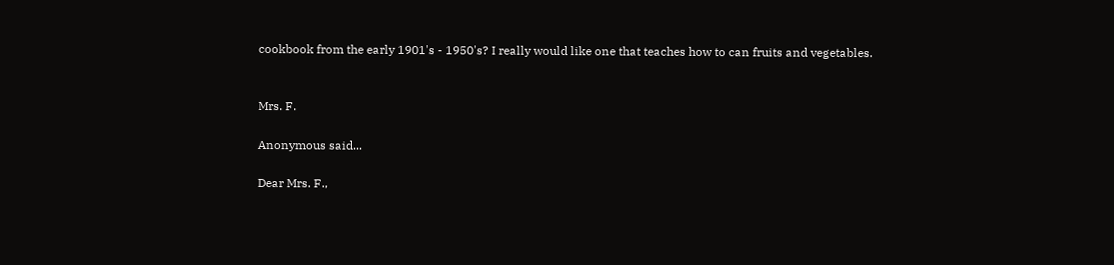cookbook from the early 1901's - 1950's? I really would like one that teaches how to can fruits and vegetables.


Mrs. F.

Anonymous said...

Dear Mrs. F.,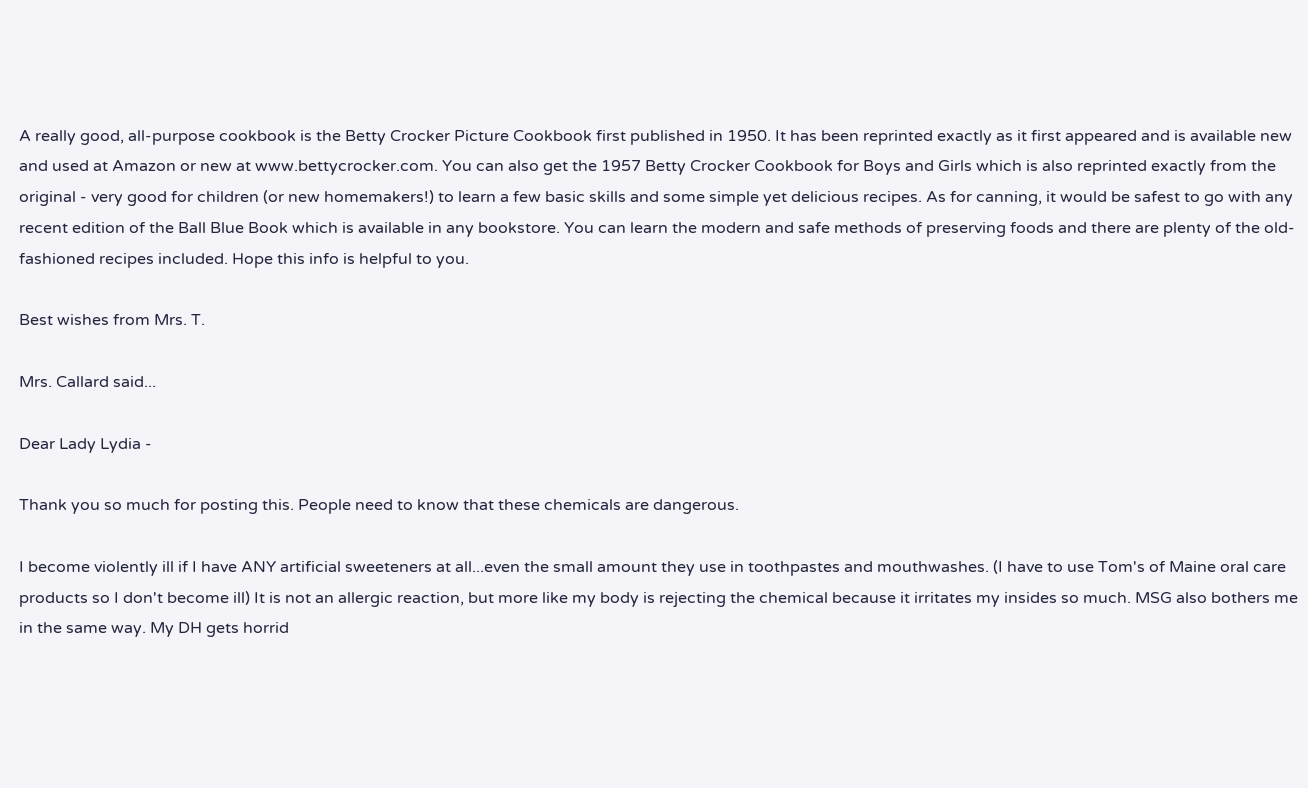A really good, all-purpose cookbook is the Betty Crocker Picture Cookbook first published in 1950. It has been reprinted exactly as it first appeared and is available new and used at Amazon or new at www.bettycrocker.com. You can also get the 1957 Betty Crocker Cookbook for Boys and Girls which is also reprinted exactly from the original - very good for children (or new homemakers!) to learn a few basic skills and some simple yet delicious recipes. As for canning, it would be safest to go with any recent edition of the Ball Blue Book which is available in any bookstore. You can learn the modern and safe methods of preserving foods and there are plenty of the old-fashioned recipes included. Hope this info is helpful to you.

Best wishes from Mrs. T.

Mrs. Callard said...

Dear Lady Lydia -

Thank you so much for posting this. People need to know that these chemicals are dangerous.

I become violently ill if I have ANY artificial sweeteners at all...even the small amount they use in toothpastes and mouthwashes. (I have to use Tom's of Maine oral care products so I don't become ill) It is not an allergic reaction, but more like my body is rejecting the chemical because it irritates my insides so much. MSG also bothers me in the same way. My DH gets horrid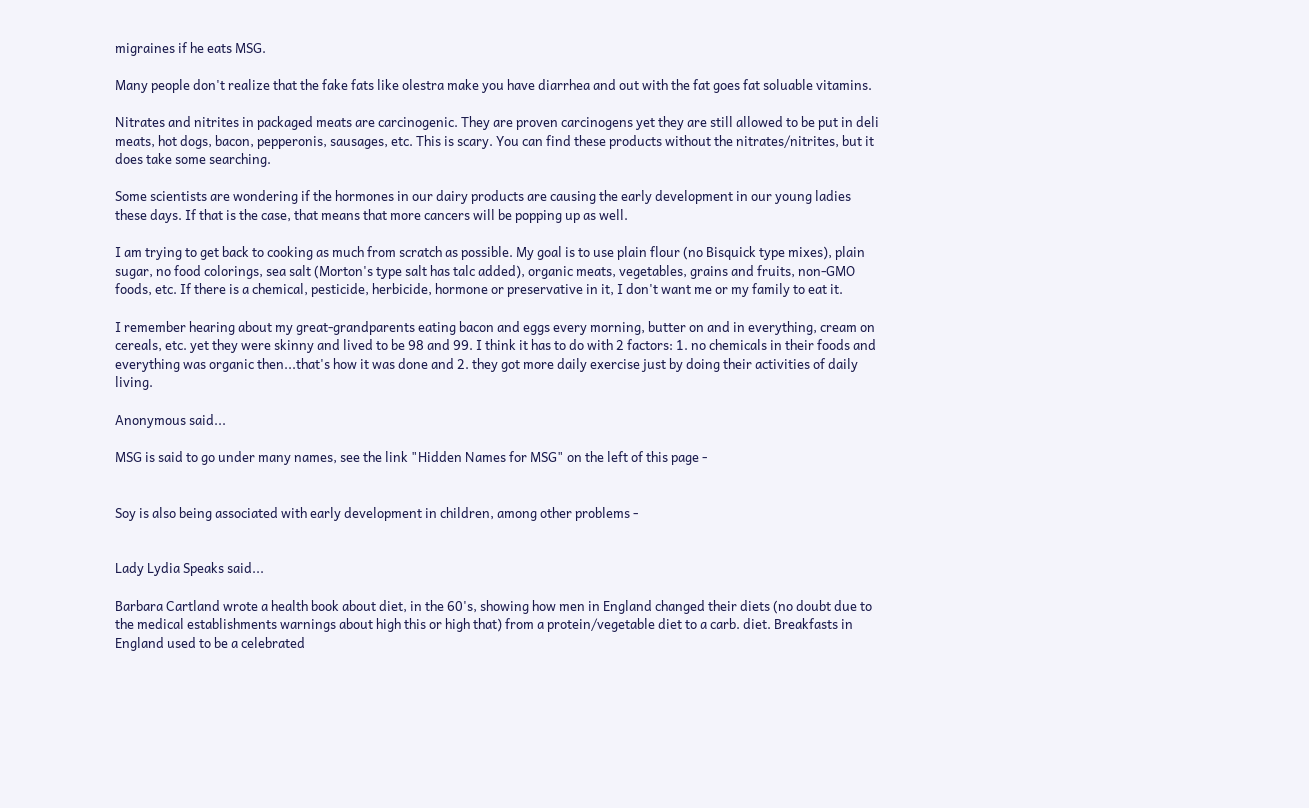migraines if he eats MSG.

Many people don't realize that the fake fats like olestra make you have diarrhea and out with the fat goes fat soluable vitamins.

Nitrates and nitrites in packaged meats are carcinogenic. They are proven carcinogens yet they are still allowed to be put in deli meats, hot dogs, bacon, pepperonis, sausages, etc. This is scary. You can find these products without the nitrates/nitrites, but it does take some searching.

Some scientists are wondering if the hormones in our dairy products are causing the early development in our young ladies these days. If that is the case, that means that more cancers will be popping up as well.

I am trying to get back to cooking as much from scratch as possible. My goal is to use plain flour (no Bisquick type mixes), plain sugar, no food colorings, sea salt (Morton's type salt has talc added), organic meats, vegetables, grains and fruits, non-GMO foods, etc. If there is a chemical, pesticide, herbicide, hormone or preservative in it, I don't want me or my family to eat it.

I remember hearing about my great-grandparents eating bacon and eggs every morning, butter on and in everything, cream on cereals, etc. yet they were skinny and lived to be 98 and 99. I think it has to do with 2 factors: 1. no chemicals in their foods and everything was organic then...that's how it was done and 2. they got more daily exercise just by doing their activities of daily living.

Anonymous said...

MSG is said to go under many names, see the link "Hidden Names for MSG" on the left of this page -


Soy is also being associated with early development in children, among other problems -


Lady Lydia Speaks said...

Barbara Cartland wrote a health book about diet, in the 60's, showing how men in England changed their diets (no doubt due to the medical establishments warnings about high this or high that) from a protein/vegetable diet to a carb. diet. Breakfasts in England used to be a celebrated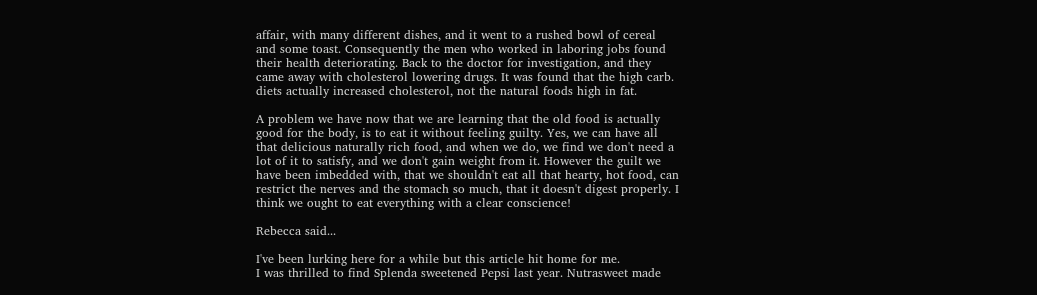affair, with many different dishes, and it went to a rushed bowl of cereal and some toast. Consequently the men who worked in laboring jobs found their health deteriorating. Back to the doctor for investigation, and they came away with cholesterol lowering drugs. It was found that the high carb. diets actually increased cholesterol, not the natural foods high in fat.

A problem we have now that we are learning that the old food is actually good for the body, is to eat it without feeling guilty. Yes, we can have all that delicious naturally rich food, and when we do, we find we don't need a lot of it to satisfy, and we don't gain weight from it. However the guilt we have been imbedded with, that we shouldn't eat all that hearty, hot food, can restrict the nerves and the stomach so much, that it doesn't digest properly. I think we ought to eat everything with a clear conscience!

Rebecca said...

I've been lurking here for a while but this article hit home for me.
I was thrilled to find Splenda sweetened Pepsi last year. Nutrasweet made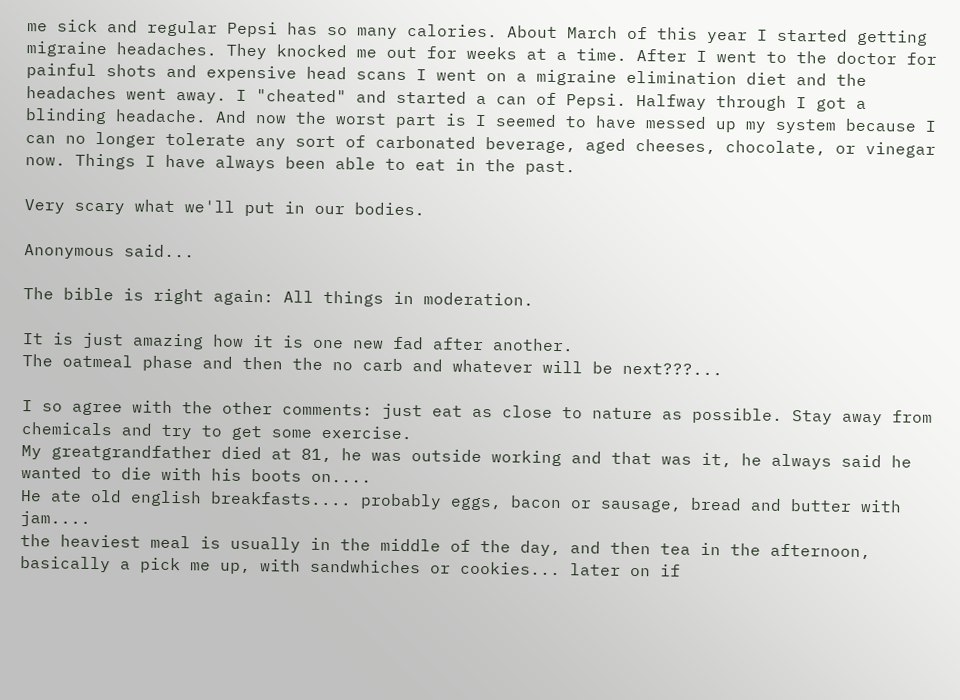me sick and regular Pepsi has so many calories. About March of this year I started getting migraine headaches. They knocked me out for weeks at a time. After I went to the doctor for painful shots and expensive head scans I went on a migraine elimination diet and the headaches went away. I "cheated" and started a can of Pepsi. Halfway through I got a blinding headache. And now the worst part is I seemed to have messed up my system because I can no longer tolerate any sort of carbonated beverage, aged cheeses, chocolate, or vinegar now. Things I have always been able to eat in the past.

Very scary what we'll put in our bodies.

Anonymous said...

The bible is right again: All things in moderation.

It is just amazing how it is one new fad after another.
The oatmeal phase and then the no carb and whatever will be next???...

I so agree with the other comments: just eat as close to nature as possible. Stay away from chemicals and try to get some exercise.
My greatgrandfather died at 81, he was outside working and that was it, he always said he wanted to die with his boots on....
He ate old english breakfasts.... probably eggs, bacon or sausage, bread and butter with jam....
the heaviest meal is usually in the middle of the day, and then tea in the afternoon, basically a pick me up, with sandwhiches or cookies... later on if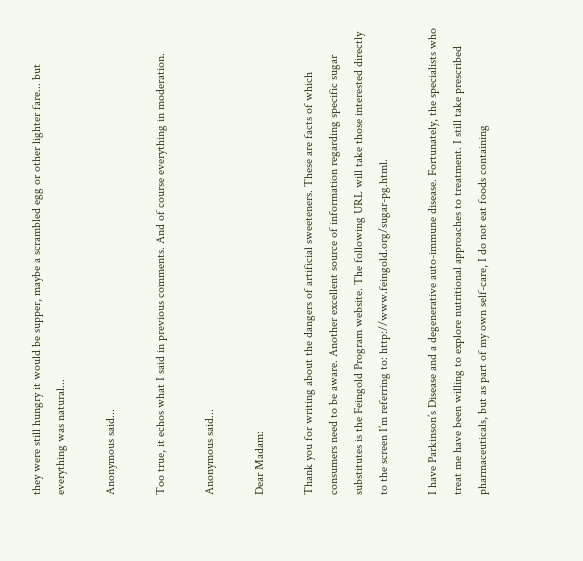they were still hungry it would be supper, maybe a scrambled egg or other lighter fare... but everything was natural...

Anonymous said...

Too true, it echos what I said in previous comments. And of course everything in moderation.

Anonymous said...

Dear Madam:

Thank you for writing about the dangers of artificial sweeteners. These are facts of which consumers need to be aware. Another excellent source of information regarding specific sugar substitutes is the Feingold Program website. The following URL will take those interested directly to the screen I’m referring to: http://www.feingold.org/sugar-pg.html.

I have Parkinson’s Disease and a degenerative auto-immune disease. Fortunately, the specialists who treat me have been willing to explore nutritional approaches to treatment. I still take prescribed pharmaceuticals, but as part of my own self-care, I do not eat foods containing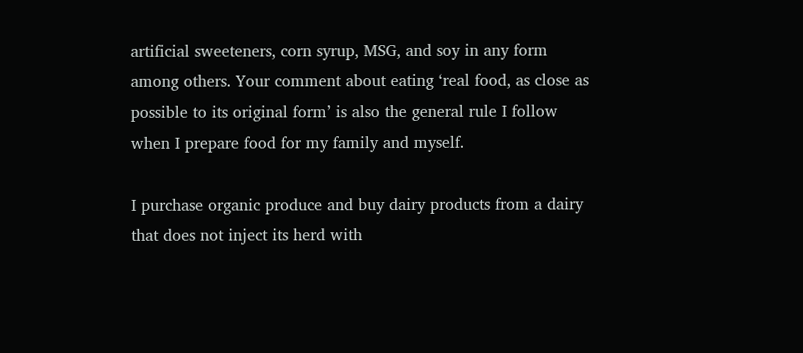artificial sweeteners, corn syrup, MSG, and soy in any form among others. Your comment about eating ‘real food, as close as possible to its original form’ is also the general rule I follow when I prepare food for my family and myself.

I purchase organic produce and buy dairy products from a dairy that does not inject its herd with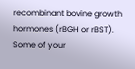recombinant bovine growth hormones (rBGH or rBST). Some of your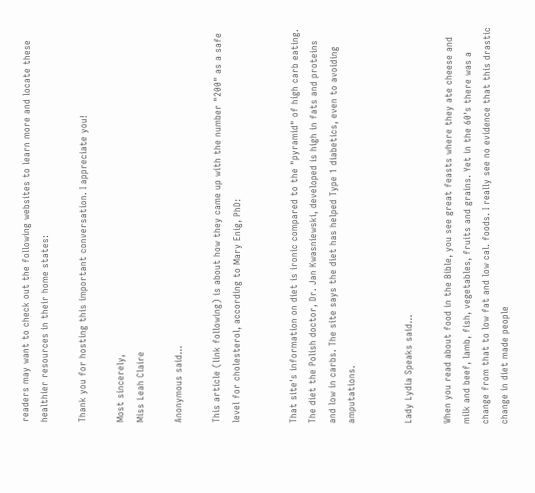readers may want to check out the following websites to learn more and locate these healthier resources in their home states:

Thank you for hosting this important conversation. I appreciate you!

Most sincerely,
Miss Leah Claire

Anonymous said...

This article (link following) is about how they came up with the number "200" as a safe level for cholesterol, according to Mary Enig, PhD:


That site's information on diet is ironic compared to the "pyramid" of high carb eating. The diet the Polish doctor, Dr. Jan Kwasniewski, developed is high in fats and proteins and low in carbs. The site says the diet has helped Type 1 diabetics, even to avoiding amputations.


Lady Lydia Speaks said...

When you read about food in the Bible, you see great feasts where they ate cheese and milk and beef, lamb, fish, vegetables, fruits and grains. Yet in the 60's there was a change from that to low fat and low cal. foods. I really see no evidence that this drastic change in diet made people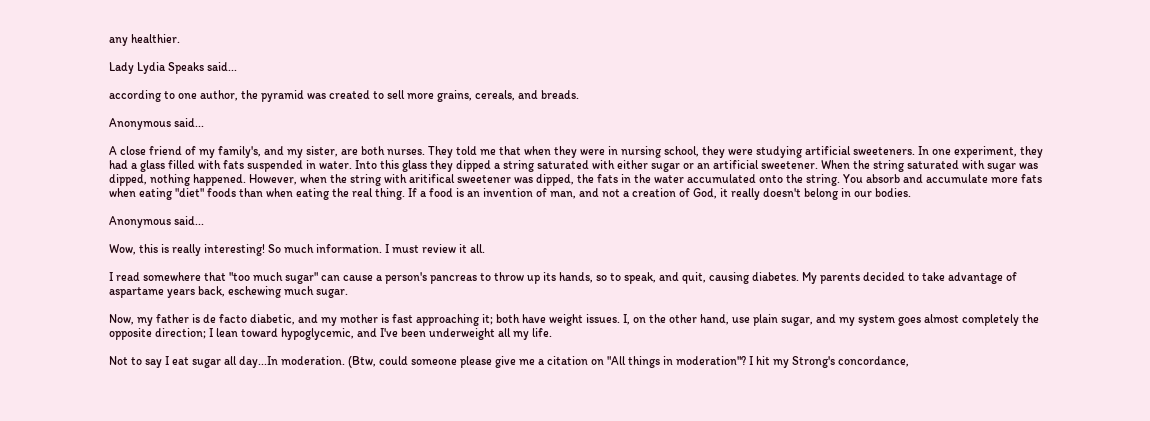any healthier.

Lady Lydia Speaks said...

according to one author, the pyramid was created to sell more grains, cereals, and breads.

Anonymous said...

A close friend of my family's, and my sister, are both nurses. They told me that when they were in nursing school, they were studying artificial sweeteners. In one experiment, they had a glass filled with fats suspended in water. Into this glass they dipped a string saturated with either sugar or an artificial sweetener. When the string saturated with sugar was dipped, nothing happened. However, when the string with aritifical sweetener was dipped, the fats in the water accumulated onto the string. You absorb and accumulate more fats when eating "diet" foods than when eating the real thing. If a food is an invention of man, and not a creation of God, it really doesn't belong in our bodies.

Anonymous said...

Wow, this is really interesting! So much information. I must review it all.

I read somewhere that "too much sugar" can cause a person's pancreas to throw up its hands, so to speak, and quit, causing diabetes. My parents decided to take advantage of aspartame years back, eschewing much sugar.

Now, my father is de facto diabetic, and my mother is fast approaching it; both have weight issues. I, on the other hand, use plain sugar, and my system goes almost completely the opposite direction; I lean toward hypoglycemic, and I've been underweight all my life.

Not to say I eat sugar all day...In moderation. (Btw, could someone please give me a citation on "All things in moderation"? I hit my Strong's concordance,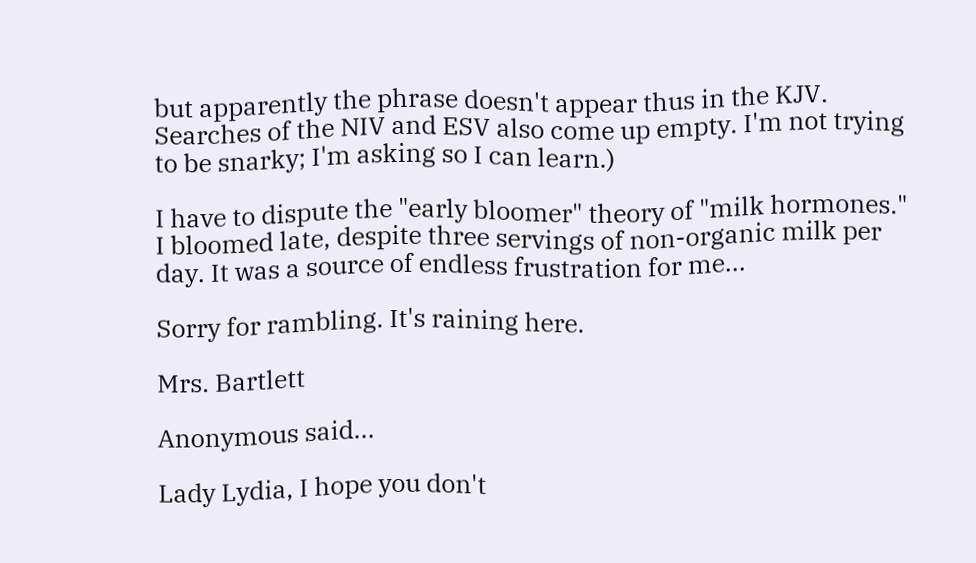but apparently the phrase doesn't appear thus in the KJV. Searches of the NIV and ESV also come up empty. I'm not trying to be snarky; I'm asking so I can learn.)

I have to dispute the "early bloomer" theory of "milk hormones." I bloomed late, despite three servings of non-organic milk per day. It was a source of endless frustration for me...

Sorry for rambling. It's raining here.

Mrs. Bartlett

Anonymous said...

Lady Lydia, I hope you don't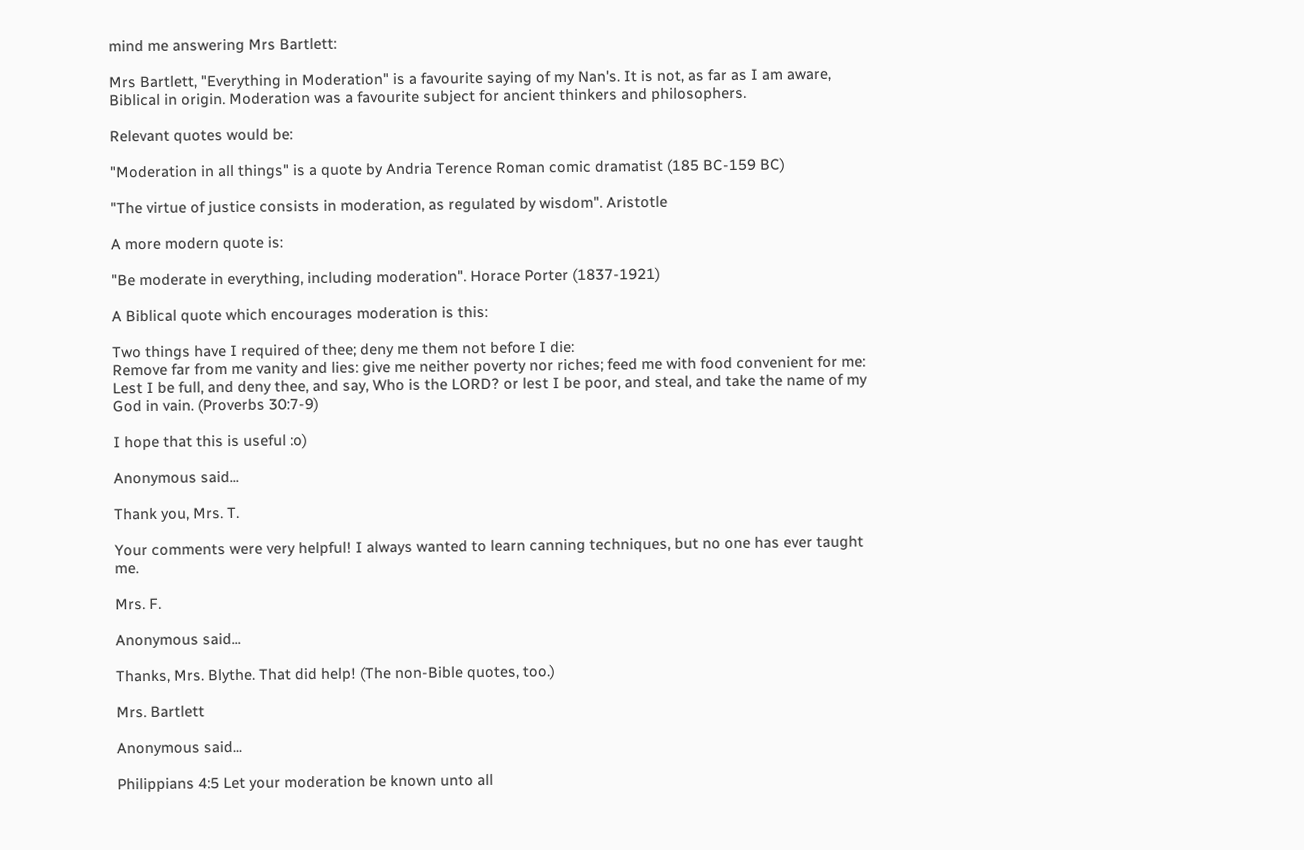mind me answering Mrs Bartlett:

Mrs Bartlett, "Everything in Moderation" is a favourite saying of my Nan's. It is not, as far as I am aware, Biblical in origin. Moderation was a favourite subject for ancient thinkers and philosophers.

Relevant quotes would be:

"Moderation in all things" is a quote by Andria Terence Roman comic dramatist (185 BC-159 BC)

"The virtue of justice consists in moderation, as regulated by wisdom". Aristotle

A more modern quote is:

"Be moderate in everything, including moderation". Horace Porter (1837-1921)

A Biblical quote which encourages moderation is this:

Two things have I required of thee; deny me them not before I die:
Remove far from me vanity and lies: give me neither poverty nor riches; feed me with food convenient for me:
Lest I be full, and deny thee, and say, Who is the LORD? or lest I be poor, and steal, and take the name of my God in vain. (Proverbs 30:7-9)

I hope that this is useful :o)

Anonymous said...

Thank you, Mrs. T.

Your comments were very helpful! I always wanted to learn canning techniques, but no one has ever taught me.

Mrs. F.

Anonymous said...

Thanks, Mrs. Blythe. That did help! (The non-Bible quotes, too.)

Mrs. Bartlett

Anonymous said...

Philippians 4:5 Let your moderation be known unto all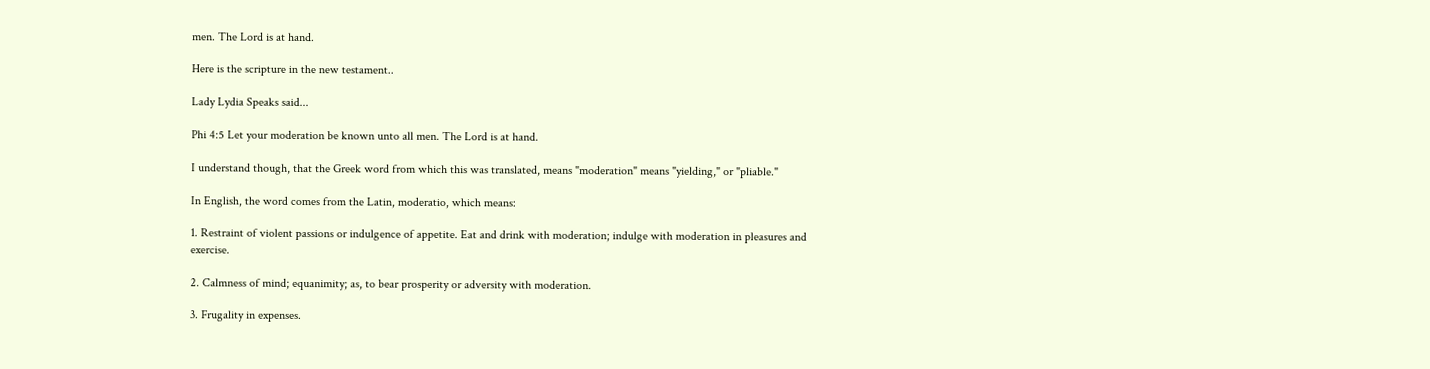men. The Lord is at hand.

Here is the scripture in the new testament..

Lady Lydia Speaks said...

Phi 4:5 Let your moderation be known unto all men. The Lord is at hand.

I understand though, that the Greek word from which this was translated, means "moderation" means "yielding," or "pliable."

In English, the word comes from the Latin, moderatio, which means:

1. Restraint of violent passions or indulgence of appetite. Eat and drink with moderation; indulge with moderation in pleasures and exercise.

2. Calmness of mind; equanimity; as, to bear prosperity or adversity with moderation.

3. Frugality in expenses.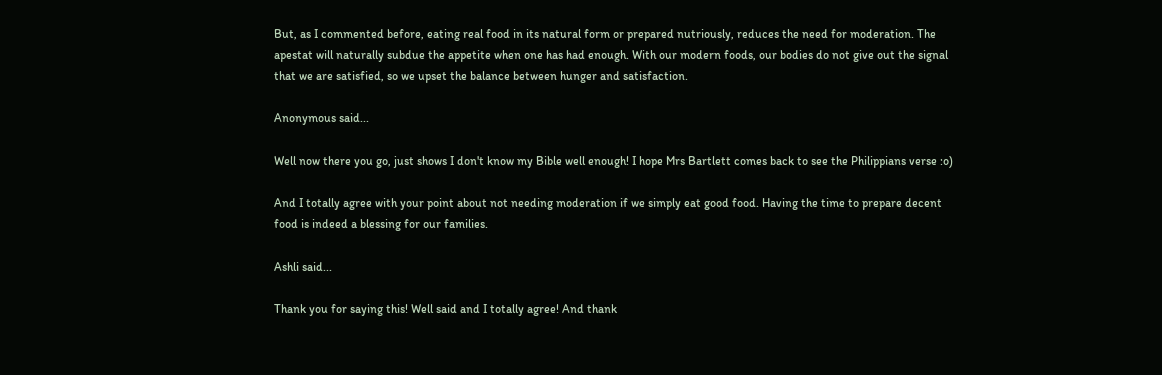But, as I commented before, eating real food in its natural form or prepared nutriously, reduces the need for moderation. The apestat will naturally subdue the appetite when one has had enough. With our modern foods, our bodies do not give out the signal that we are satisfied, so we upset the balance between hunger and satisfaction.

Anonymous said...

Well now there you go, just shows I don't know my Bible well enough! I hope Mrs Bartlett comes back to see the Philippians verse :o)

And I totally agree with your point about not needing moderation if we simply eat good food. Having the time to prepare decent food is indeed a blessing for our families.

Ashli said...

Thank you for saying this! Well said and I totally agree! And thank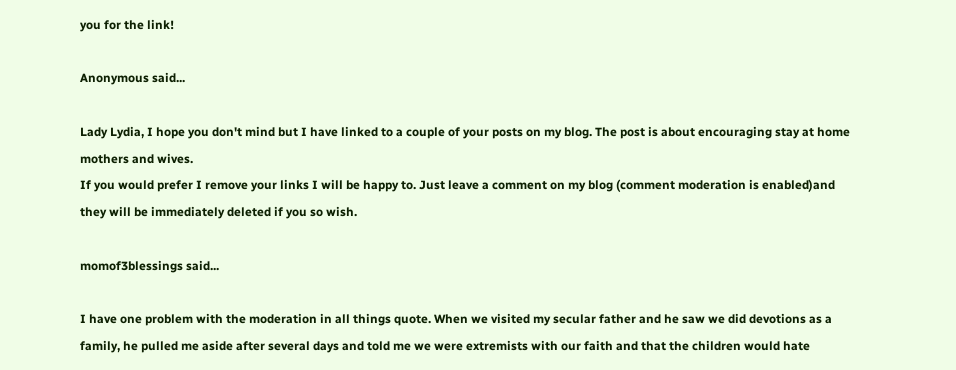you for the link!

Anonymous said...

Lady Lydia, I hope you don't mind but I have linked to a couple of your posts on my blog. The post is about encouraging stay at home mothers and wives.
If you would prefer I remove your links I will be happy to. Just leave a comment on my blog (comment moderation is enabled)and they will be immediately deleted if you so wish.

momof3blessings said...

I have one problem with the moderation in all things quote. When we visited my secular father and he saw we did devotions as a family, he pulled me aside after several days and told me we were extremists with our faith and that the children would hate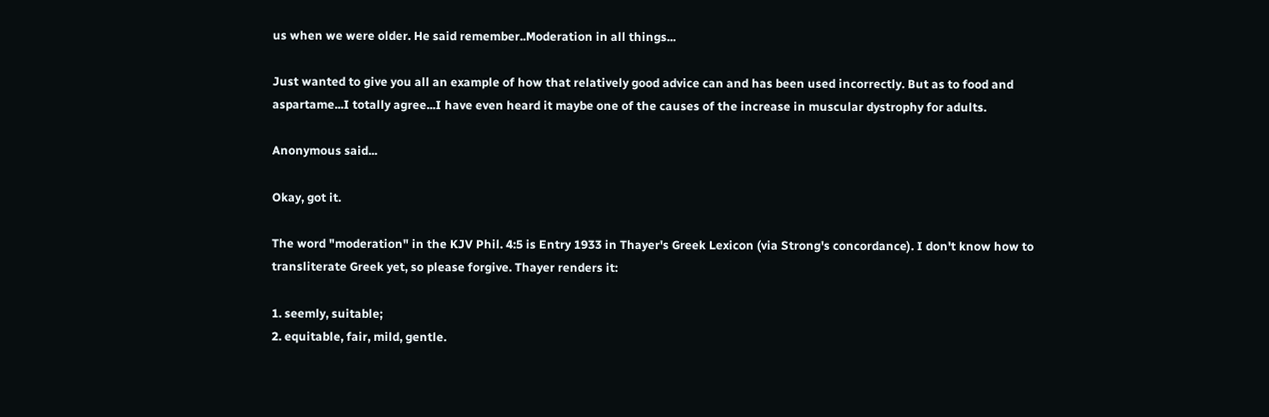us when we were older. He said remember..Moderation in all things...

Just wanted to give you all an example of how that relatively good advice can and has been used incorrectly. But as to food and aspartame...I totally agree...I have even heard it maybe one of the causes of the increase in muscular dystrophy for adults.

Anonymous said...

Okay, got it.

The word "moderation" in the KJV Phil. 4:5 is Entry 1933 in Thayer's Greek Lexicon (via Strong's concordance). I don't know how to transliterate Greek yet, so please forgive. Thayer renders it:

1. seemly, suitable;
2. equitable, fair, mild, gentle.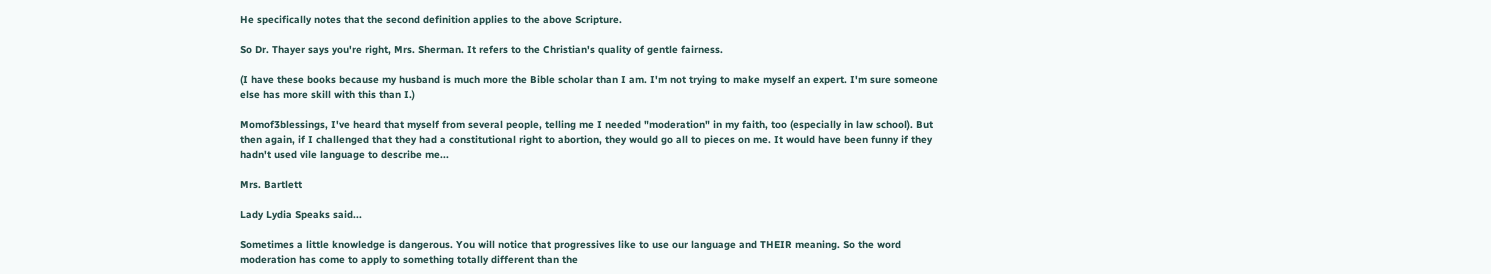He specifically notes that the second definition applies to the above Scripture.

So Dr. Thayer says you're right, Mrs. Sherman. It refers to the Christian's quality of gentle fairness.

(I have these books because my husband is much more the Bible scholar than I am. I'm not trying to make myself an expert. I'm sure someone else has more skill with this than I.)

Momof3blessings, I've heard that myself from several people, telling me I needed "moderation" in my faith, too (especially in law school). But then again, if I challenged that they had a constitutional right to abortion, they would go all to pieces on me. It would have been funny if they hadn't used vile language to describe me...

Mrs. Bartlett

Lady Lydia Speaks said...

Sometimes a little knowledge is dangerous. You will notice that progressives like to use our language and THEIR meaning. So the word moderation has come to apply to something totally different than the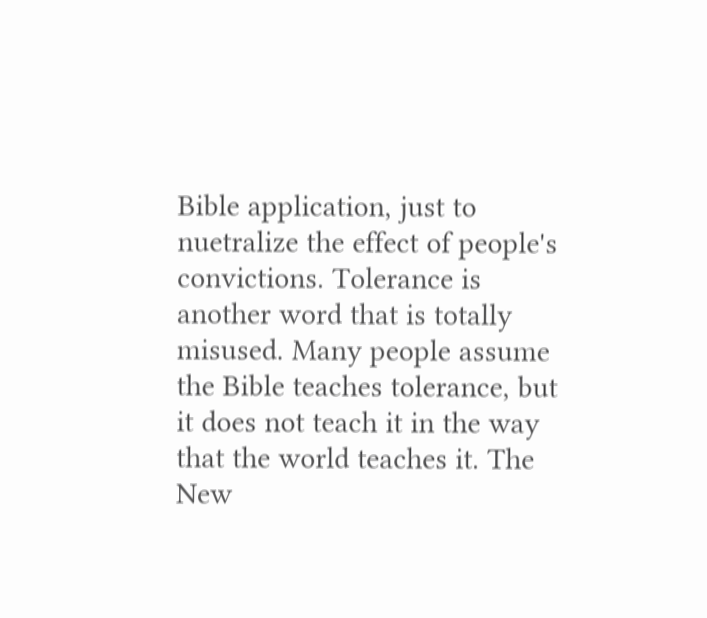Bible application, just to nuetralize the effect of people's convictions. Tolerance is another word that is totally misused. Many people assume the Bible teaches tolerance, but it does not teach it in the way that the world teaches it. The New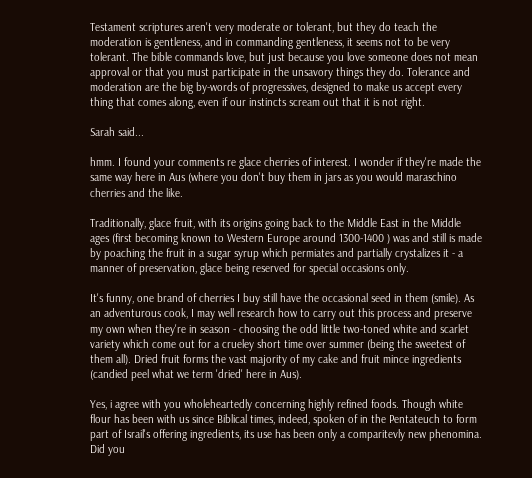Testament scriptures aren't very moderate or tolerant, but they do teach the moderation is gentleness, and in commanding gentleness, it seems not to be very tolerant. The bible commands love, but just because you love someone does not mean approval or that you must participate in the unsavory things they do. Tolerance and moderation are the big by-words of progressives, designed to make us accept every thing that comes along, even if our instincts scream out that it is not right.

Sarah said...

hmm. I found your comments re glace cherries of interest. I wonder if they're made the same way here in Aus (where you don't buy them in jars as you would maraschino cherries and the like.

Traditionally, glace fruit, with its origins going back to the Middle East in the Middle ages (first becoming known to Western Europe around 1300-1400 ) was and still is made by poaching the fruit in a sugar syrup which permiates and partially crystalizes it - a manner of preservation, glace being reserved for special occasions only.

It's funny, one brand of cherries I buy still have the occasional seed in them (smile). As an adventurous cook, I may well research how to carry out this process and preserve my own when they're in season - choosing the odd little two-toned white and scarlet variety which come out for a crueley short time over summer (being the sweetest of them all). Dried fruit forms the vast majority of my cake and fruit mince ingredients (candied peel what we term 'dried' here in Aus).

Yes, i agree with you wholeheartedly concerning highly refined foods. Though white flour has been with us since Biblical times, indeed, spoken of in the Pentateuch to form part of Israil's offering ingredients, its use has been only a comparitevly new phenomina. Did you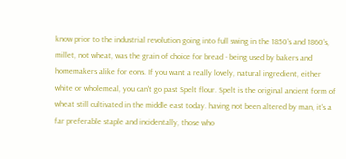know prior to the industrial revolution going into full swing in the 1850's and 1860's, millet, not wheat, was the grain of choice for bread - being used by bakers and homemakers alike for eons. If you want a really lovely, natural ingredient, either white or wholemeal, you can't go past Spelt flour. Spelt is the original ancient form of wheat still cultivated in the middle east today. having not been altered by man, it's a far preferable staple and incidentally, those who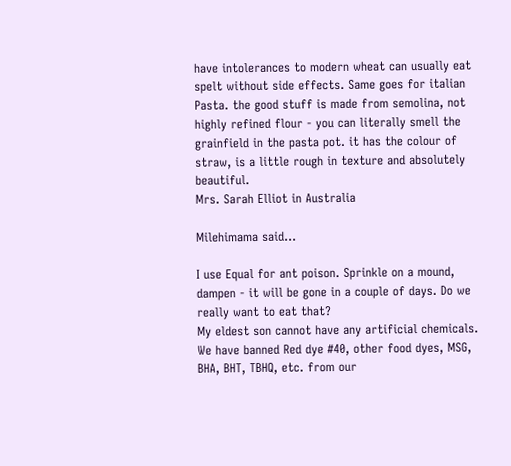have intolerances to modern wheat can usually eat spelt without side effects. Same goes for italian Pasta. the good stuff is made from semolina, not highly refined flour - you can literally smell the grainfield in the pasta pot. it has the colour of straw, is a little rough in texture and absolutely beautiful.
Mrs. Sarah Elliot in Australia

Milehimama said...

I use Equal for ant poison. Sprinkle on a mound, dampen - it will be gone in a couple of days. Do we really want to eat that?
My eldest son cannot have any artificial chemicals. We have banned Red dye #40, other food dyes, MSG, BHA, BHT, TBHQ, etc. from our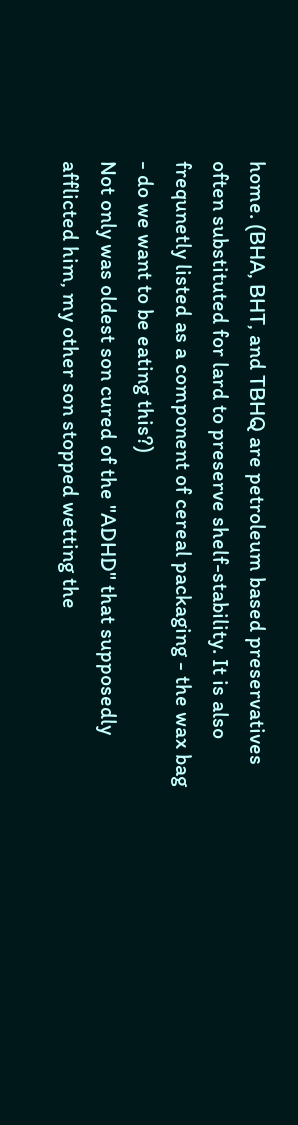home. (BHA, BHT, and TBHQ are petroleum based preservatives often substituted for lard to preserve shelf-stability. It is also frequnetly listed as a component of cereal packaging - the wax bag - do we want to be eating this?)
Not only was oldest son cured of the "ADHD" that supposedly afflicted him, my other son stopped wetting the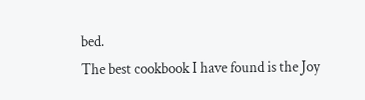bed.
The best cookbook I have found is the Joy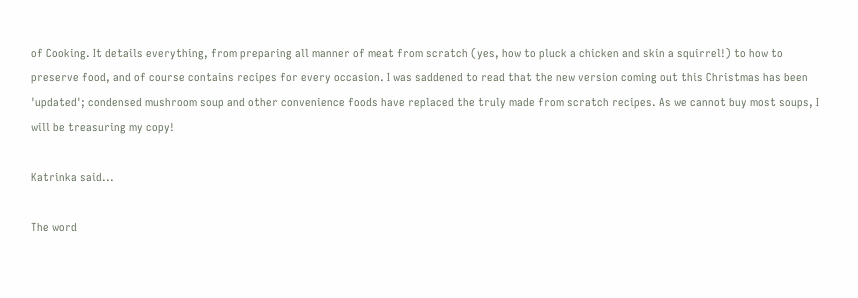of Cooking. It details everything, from preparing all manner of meat from scratch (yes, how to pluck a chicken and skin a squirrel!) to how to preserve food, and of course contains recipes for every occasion. I was saddened to read that the new version coming out this Christmas has been 'updated'; condensed mushroom soup and other convenience foods have replaced the truly made from scratch recipes. As we cannot buy most soups, I will be treasuring my copy!

Katrinka said...

The word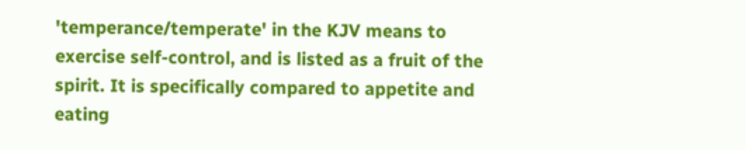'temperance/temperate' in the KJV means to exercise self-control, and is listed as a fruit of the spirit. It is specifically compared to appetite and eating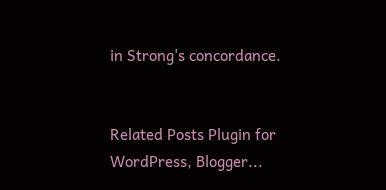in Strong's concordance.


Related Posts Plugin for WordPress, Blogger...